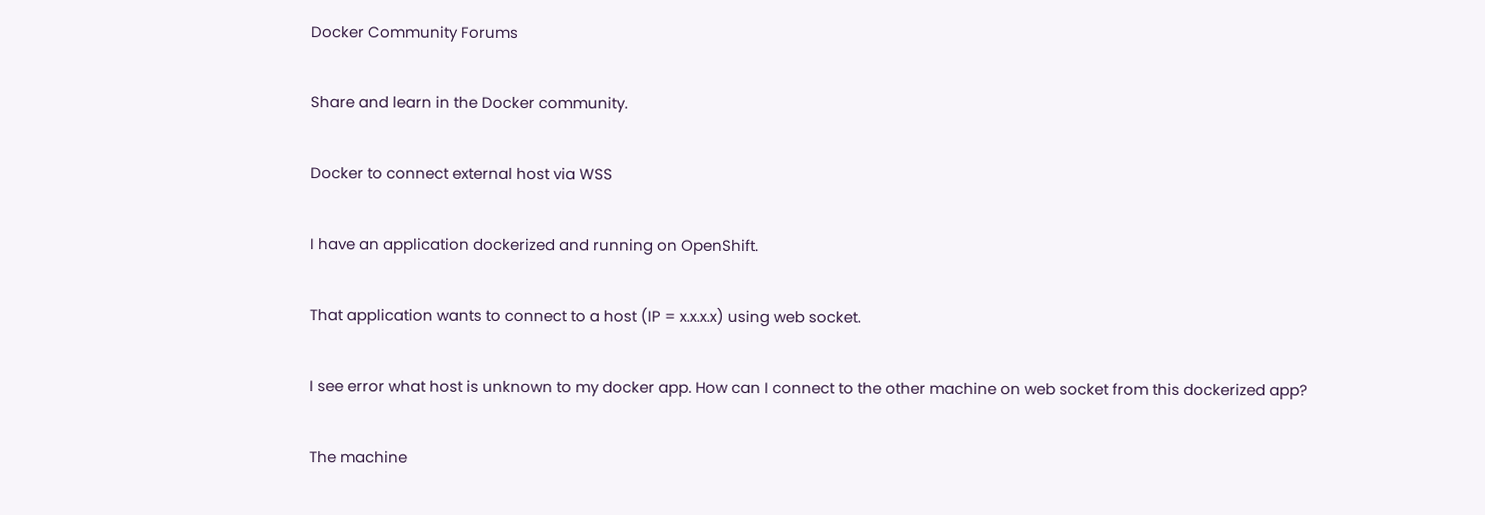Docker Community Forums

Share and learn in the Docker community.

Docker to connect external host via WSS

I have an application dockerized and running on OpenShift.

That application wants to connect to a host (IP = x.x.x.x) using web socket.

I see error what host is unknown to my docker app. How can I connect to the other machine on web socket from this dockerized app?

The machine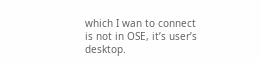which I wan to connect is not in OSE, it’s user’s desktop.